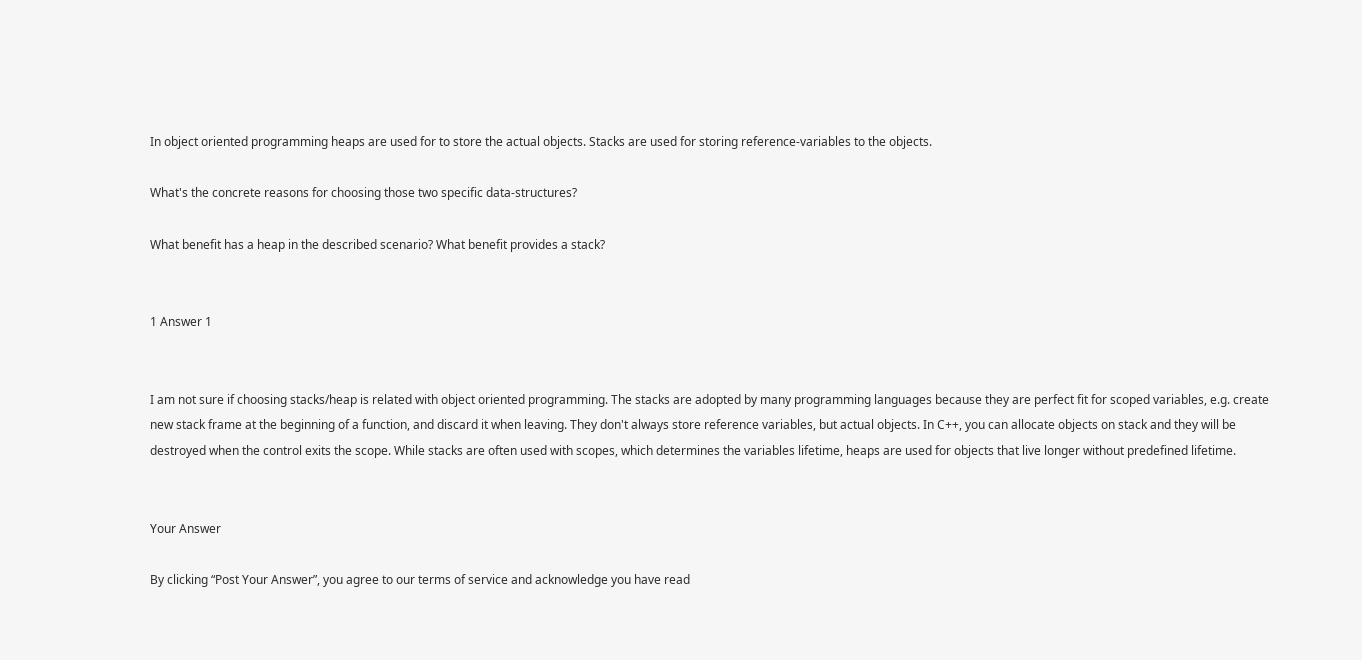In object oriented programming heaps are used for to store the actual objects. Stacks are used for storing reference-variables to the objects.

What's the concrete reasons for choosing those two specific data-structures?

What benefit has a heap in the described scenario? What benefit provides a stack?


1 Answer 1


I am not sure if choosing stacks/heap is related with object oriented programming. The stacks are adopted by many programming languages because they are perfect fit for scoped variables, e.g. create new stack frame at the beginning of a function, and discard it when leaving. They don't always store reference variables, but actual objects. In C++, you can allocate objects on stack and they will be destroyed when the control exits the scope. While stacks are often used with scopes, which determines the variables lifetime, heaps are used for objects that live longer without predefined lifetime.


Your Answer

By clicking “Post Your Answer”, you agree to our terms of service and acknowledge you have read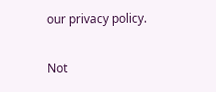our privacy policy.

Not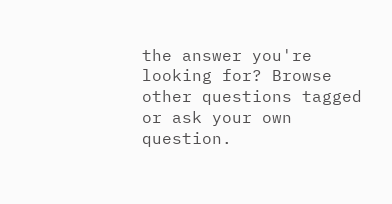the answer you're looking for? Browse other questions tagged or ask your own question.